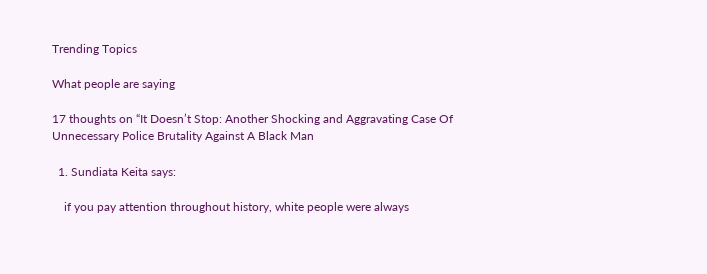Trending Topics

What people are saying

17 thoughts on “It Doesn’t Stop: Another Shocking and Aggravating Case Of Unnecessary Police Brutality Against A Black Man

  1. Sundiata Keita says:

    if you pay attention throughout history, white people were always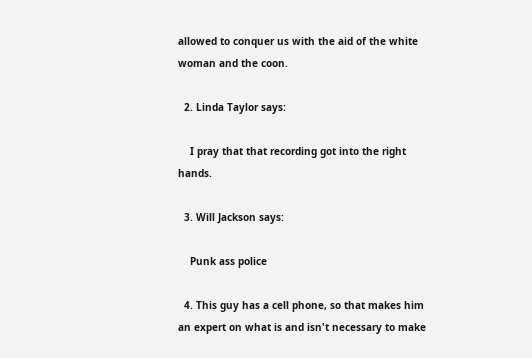allowed to conquer us with the aid of the white woman and the coon.

  2. Linda Taylor says:

    I pray that that recording got into the right hands.

  3. Will Jackson says:

    Punk ass police

  4. This guy has a cell phone, so that makes him an expert on what is and isn't necessary to make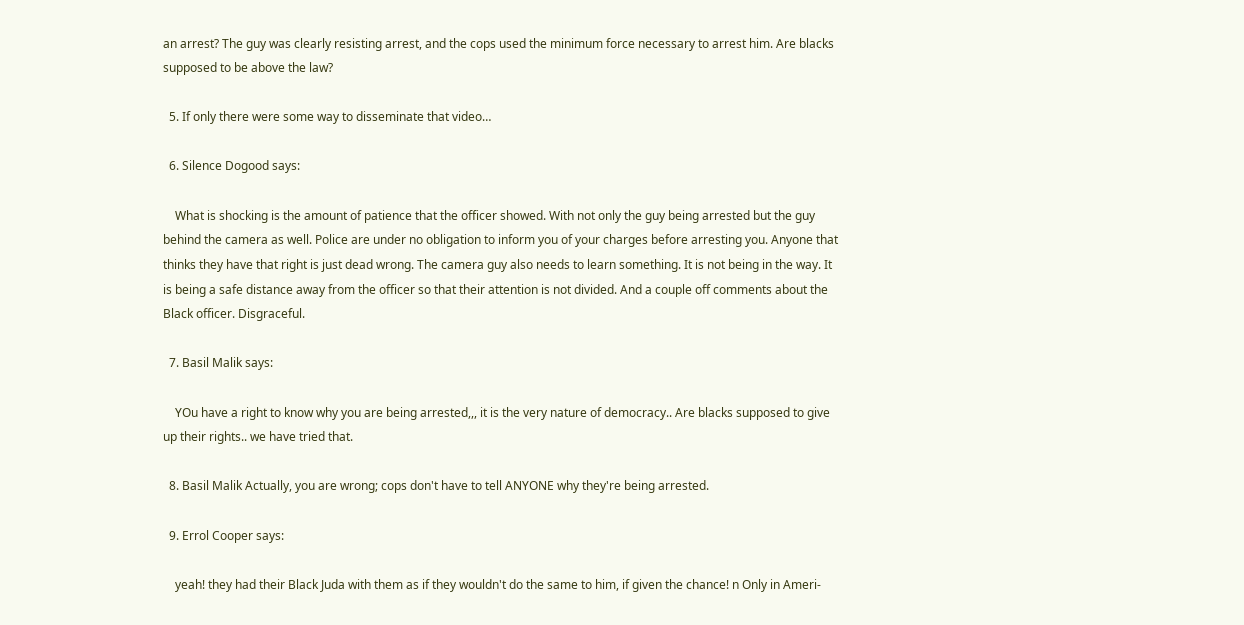an arrest? The guy was clearly resisting arrest, and the cops used the minimum force necessary to arrest him. Are blacks supposed to be above the law?

  5. If only there were some way to disseminate that video…

  6. Silence Dogood says:

    What is shocking is the amount of patience that the officer showed. With not only the guy being arrested but the guy behind the camera as well. Police are under no obligation to inform you of your charges before arresting you. Anyone that thinks they have that right is just dead wrong. The camera guy also needs to learn something. It is not being in the way. It is being a safe distance away from the officer so that their attention is not divided. And a couple off comments about the Black officer. Disgraceful.

  7. Basil Malik says:

    YOu have a right to know why you are being arrested,,, it is the very nature of democracy.. Are blacks supposed to give up their rights.. we have tried that.

  8. Basil Malik Actually, you are wrong; cops don't have to tell ANYONE why they're being arrested.

  9. Errol Cooper says:

    yeah! they had their Black Juda with them as if they wouldn't do the same to him, if given the chance! n Only in Ameri-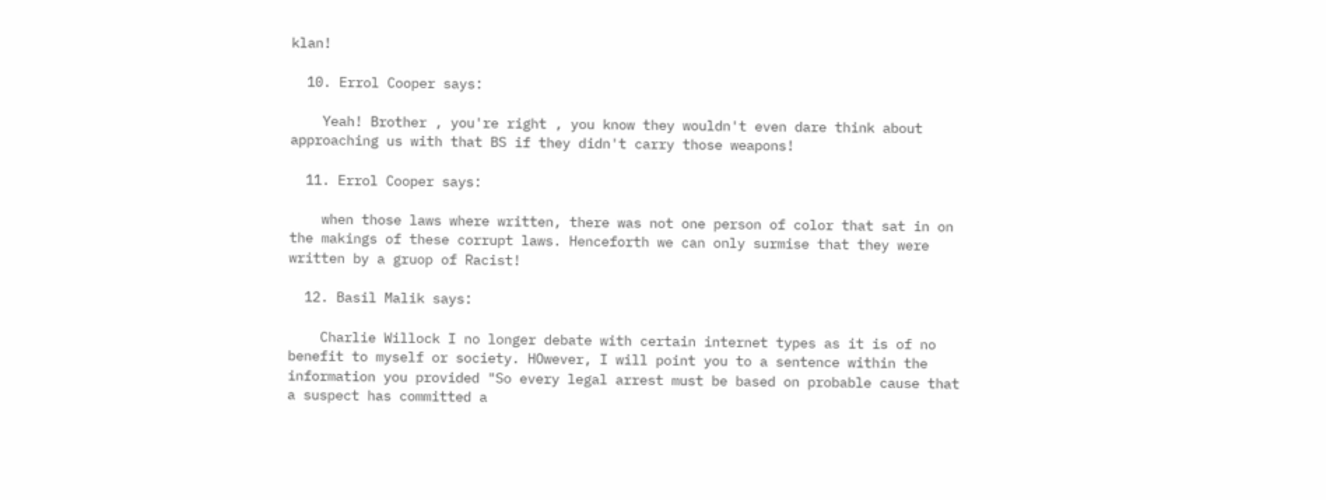klan!

  10. Errol Cooper says:

    Yeah! Brother , you're right , you know they wouldn't even dare think about approaching us with that BS if they didn't carry those weapons!

  11. Errol Cooper says:

    when those laws where written, there was not one person of color that sat in on the makings of these corrupt laws. Henceforth we can only surmise that they were written by a gruop of Racist!

  12. Basil Malik says:

    Charlie Willock I no longer debate with certain internet types as it is of no benefit to myself or society. HOwever, I will point you to a sentence within the information you provided "So every legal arrest must be based on probable cause that a suspect has committed a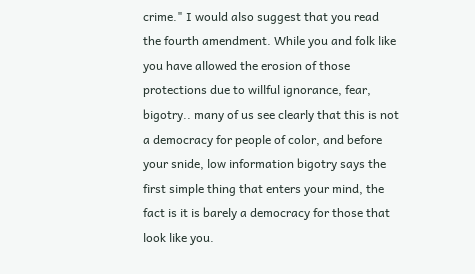crime." I would also suggest that you read the fourth amendment. While you and folk like you have allowed the erosion of those protections due to willful ignorance, fear, bigotry.. many of us see clearly that this is not a democracy for people of color, and before your snide, low information bigotry says the first simple thing that enters your mind, the fact is it is barely a democracy for those that look like you.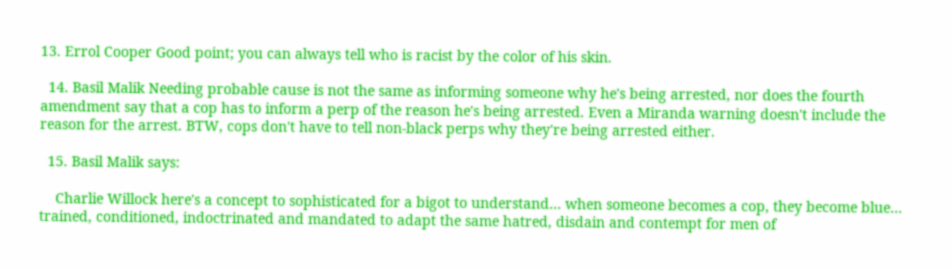13. Errol Cooper Good point; you can always tell who is racist by the color of his skin.

  14. Basil Malik Needing probable cause is not the same as informing someone why he's being arrested, nor does the fourth amendment say that a cop has to inform a perp of the reason he's being arrested. Even a Miranda warning doesn't include the reason for the arrest. BTW, cops don't have to tell non-black perps why they're being arrested either.

  15. Basil Malik says:

    Charlie Willock here's a concept to sophisticated for a bigot to understand… when someone becomes a cop, they become blue… trained, conditioned, indoctrinated and mandated to adapt the same hatred, disdain and contempt for men of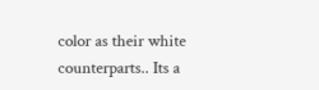color as their white counterparts.. Its a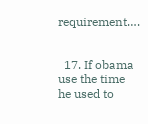requirement….


  17. If obama use the time he used to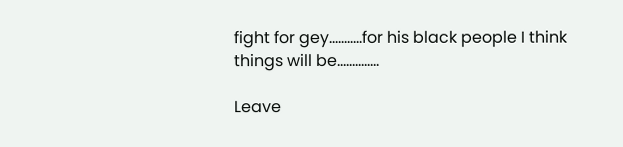fight for gey………..for his black people I think things will be…………..

Leave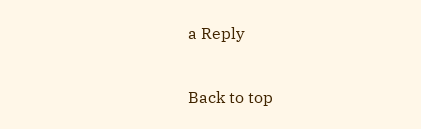a Reply

Back to top